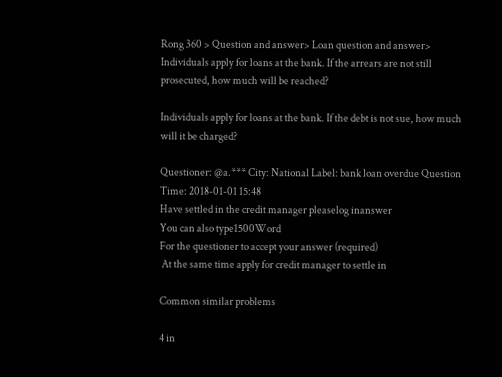Rong 360 > Question and answer> Loan question and answer> Individuals apply for loans at the bank. If the arrears are not still prosecuted, how much will be reached?

Individuals apply for loans at the bank. If the debt is not sue, how much will it be charged?

Questioner: @a.*** City: National Label: bank loan overdue Question Time: 2018-01-01 15:48
Have settled in the credit manager pleaselog inanswer
You can also type1500Word
For the questioner to accept your answer (required)
 At the same time apply for credit manager to settle in

Common similar problems

4 in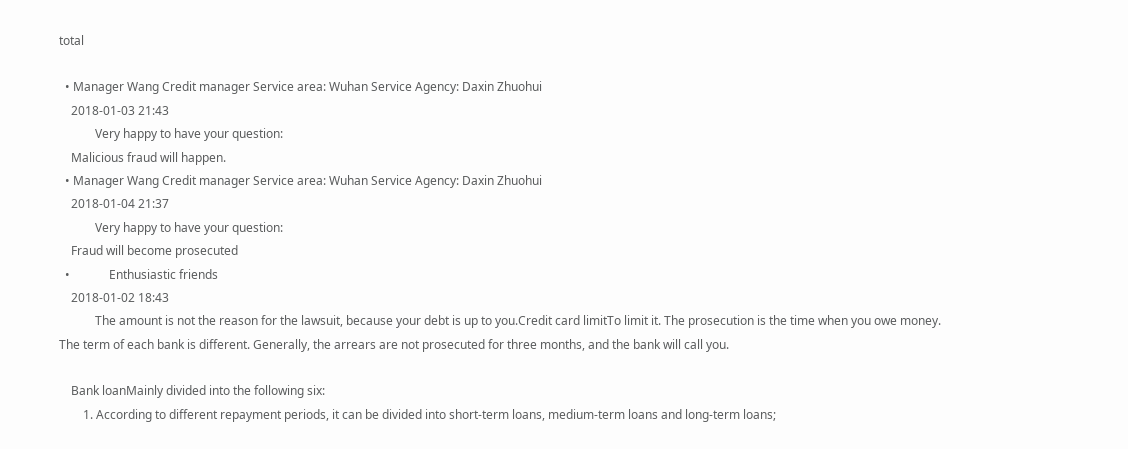total

  • Manager Wang Credit manager Service area: Wuhan Service Agency: Daxin Zhuohui
    2018-01-03 21:43
            Very happy to have your question:
    Malicious fraud will happen.
  • Manager Wang Credit manager Service area: Wuhan Service Agency: Daxin Zhuohui
    2018-01-04 21:37
            Very happy to have your question:
    Fraud will become prosecuted
  •             Enthusiastic friends
    2018-01-02 18:43
            The amount is not the reason for the lawsuit, because your debt is up to you.Credit card limitTo limit it. The prosecution is the time when you owe money. The term of each bank is different. Generally, the arrears are not prosecuted for three months, and the bank will call you.

    Bank loanMainly divided into the following six:
        1. According to different repayment periods, it can be divided into short-term loans, medium-term loans and long-term loans;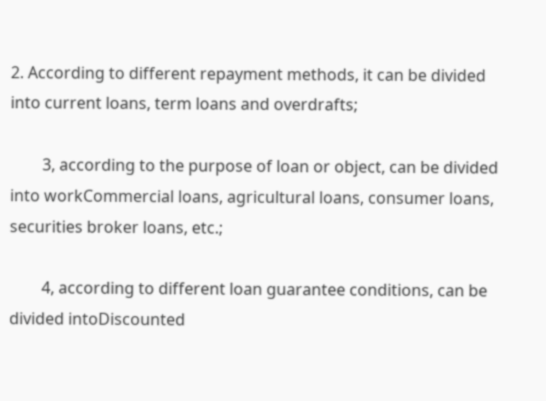2. According to different repayment methods, it can be divided into current loans, term loans and overdrafts;

        3, according to the purpose of loan or object, can be divided into workCommercial loans, agricultural loans, consumer loans, securities broker loans, etc.;

        4, according to different loan guarantee conditions, can be divided intoDiscounted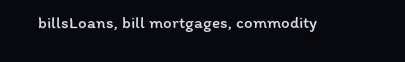billsLoans, bill mortgages, commodity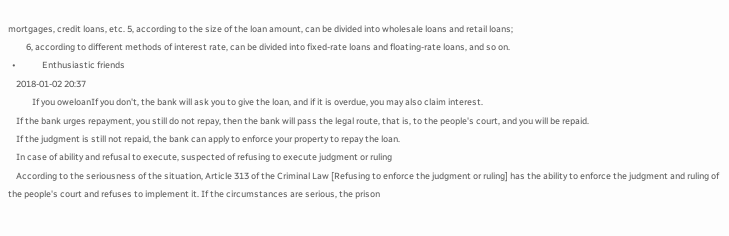mortgages, credit loans, etc. 5, according to the size of the loan amount, can be divided into wholesale loans and retail loans;
         6, according to different methods of interest rate, can be divided into fixed-rate loans and floating-rate loans, and so on.
  •             Enthusiastic friends
    2018-01-02 20:37
            If you oweloanIf you don't, the bank will ask you to give the loan, and if it is overdue, you may also claim interest.
    If the bank urges repayment, you still do not repay, then the bank will pass the legal route, that is, to the people's court, and you will be repaid.
    If the judgment is still not repaid, the bank can apply to enforce your property to repay the loan.
    In case of ability and refusal to execute, suspected of refusing to execute judgment or ruling
    According to the seriousness of the situation, Article 313 of the Criminal Law [Refusing to enforce the judgment or ruling] has the ability to enforce the judgment and ruling of the people's court and refuses to implement it. If the circumstances are serious, the prison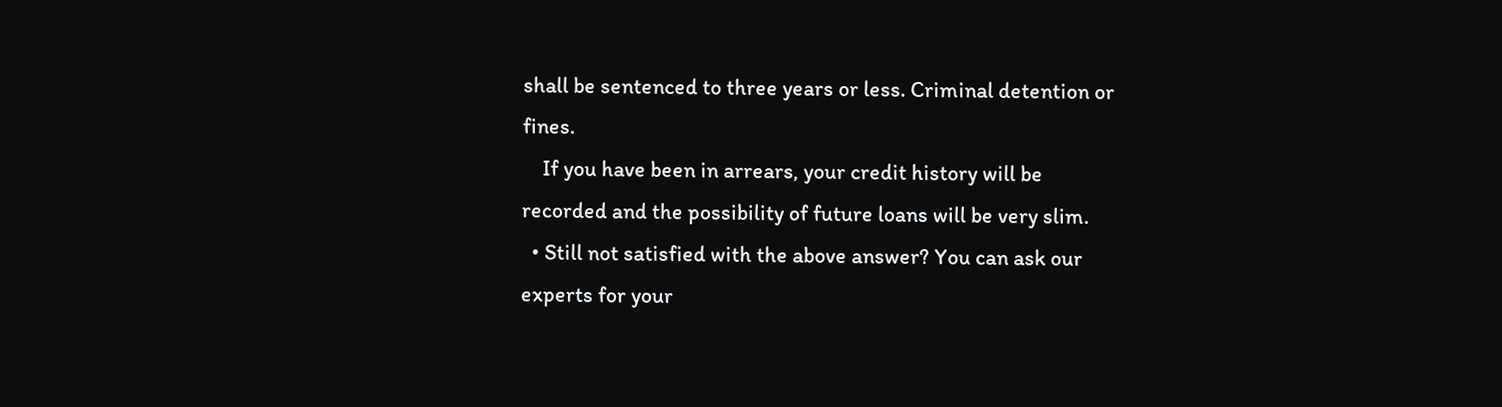shall be sentenced to three years or less. Criminal detention or fines.
    If you have been in arrears, your credit history will be recorded and the possibility of future loans will be very slim.
  • Still not satisfied with the above answer? You can ask our experts for your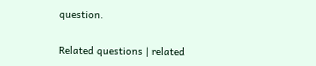question.

Related questions | related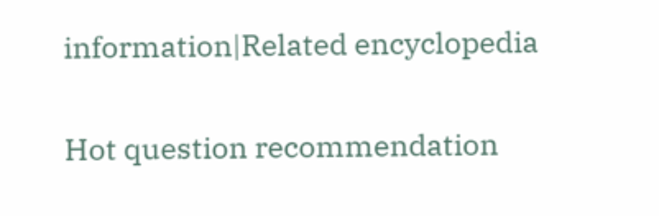information|Related encyclopedia

Hot question recommendation